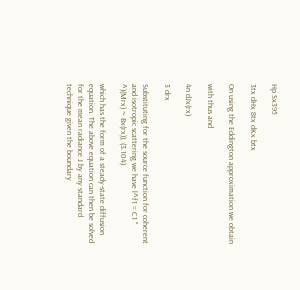Hp Sx395

3tx dHx 8tx dKx btx

On using the Eddington approximation we obtain

with thus and

4n dJx(rx)

3 drx

Substituting for the source function for coherent and isotropic scattering we have l^f1 = C1 " ^)(Mrx) ~ Bx(rx)), (3.104)

which has the form of a steady-state diffusion equation. The above equation can then be solved for the mean radiance J by any standard technique given the boundary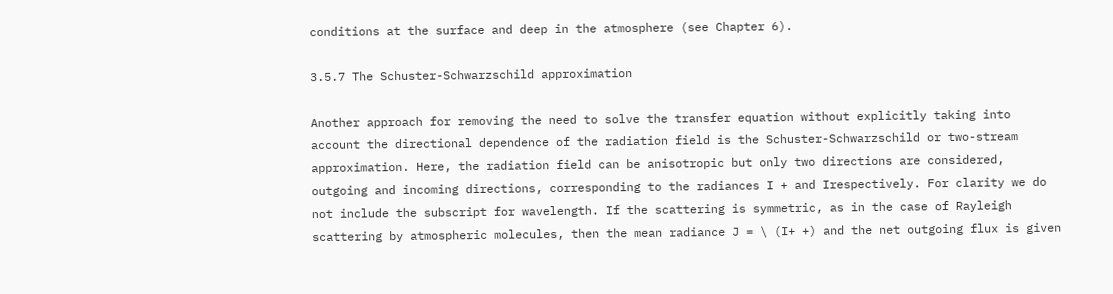conditions at the surface and deep in the atmosphere (see Chapter 6).

3.5.7 The Schuster-Schwarzschild approximation

Another approach for removing the need to solve the transfer equation without explicitly taking into account the directional dependence of the radiation field is the Schuster-Schwarzschild or two-stream approximation. Here, the radiation field can be anisotropic but only two directions are considered, outgoing and incoming directions, corresponding to the radiances I + and Irespectively. For clarity we do not include the subscript for wavelength. If the scattering is symmetric, as in the case of Rayleigh scattering by atmospheric molecules, then the mean radiance J = \ (I+ +) and the net outgoing flux is given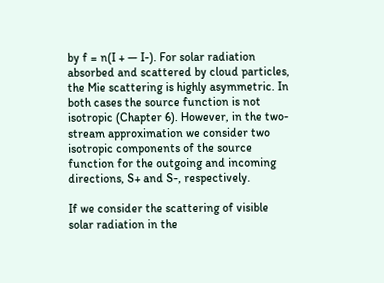by f = n(I + — I-). For solar radiation absorbed and scattered by cloud particles, the Mie scattering is highly asymmetric. In both cases the source function is not isotropic (Chapter 6). However, in the two-stream approximation we consider two isotropic components of the source function for the outgoing and incoming directions, S+ and S-, respectively.

If we consider the scattering of visible solar radiation in the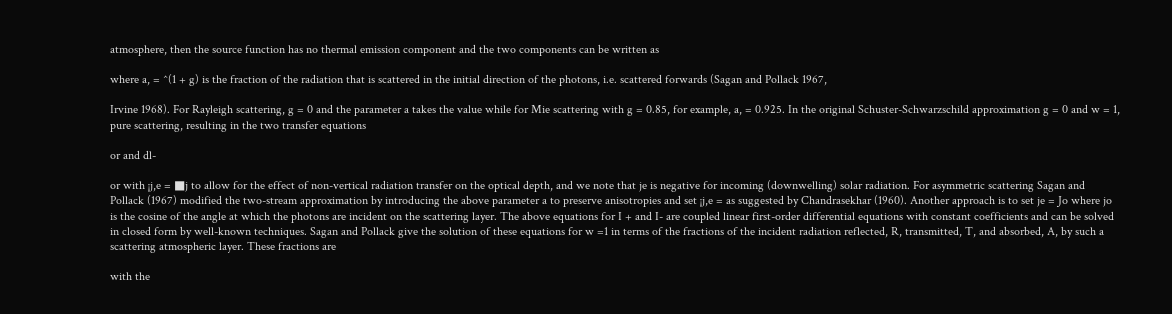atmosphere, then the source function has no thermal emission component and the two components can be written as

where a, = ^(1 + g) is the fraction of the radiation that is scattered in the initial direction of the photons, i.e. scattered forwards (Sagan and Pollack 1967,

Irvine 1968). For Rayleigh scattering, g = 0 and the parameter a takes the value while for Mie scattering with g = 0.85, for example, a, = 0.925. In the original Schuster-Schwarzschild approximation g = 0 and w = 1, pure scattering, resulting in the two transfer equations

or and dl-

or with ¡j,e = ■j to allow for the effect of non-vertical radiation transfer on the optical depth, and we note that je is negative for incoming (downwelling) solar radiation. For asymmetric scattering Sagan and Pollack (1967) modified the two-stream approximation by introducing the above parameter a to preserve anisotropies and set ¡j,e = as suggested by Chandrasekhar (1960). Another approach is to set je = Jo where jo is the cosine of the angle at which the photons are incident on the scattering layer. The above equations for I + and I- are coupled linear first-order differential equations with constant coefficients and can be solved in closed form by well-known techniques. Sagan and Pollack give the solution of these equations for w =1 in terms of the fractions of the incident radiation reflected, R, transmitted, T, and absorbed, A, by such a scattering atmospheric layer. These fractions are

with the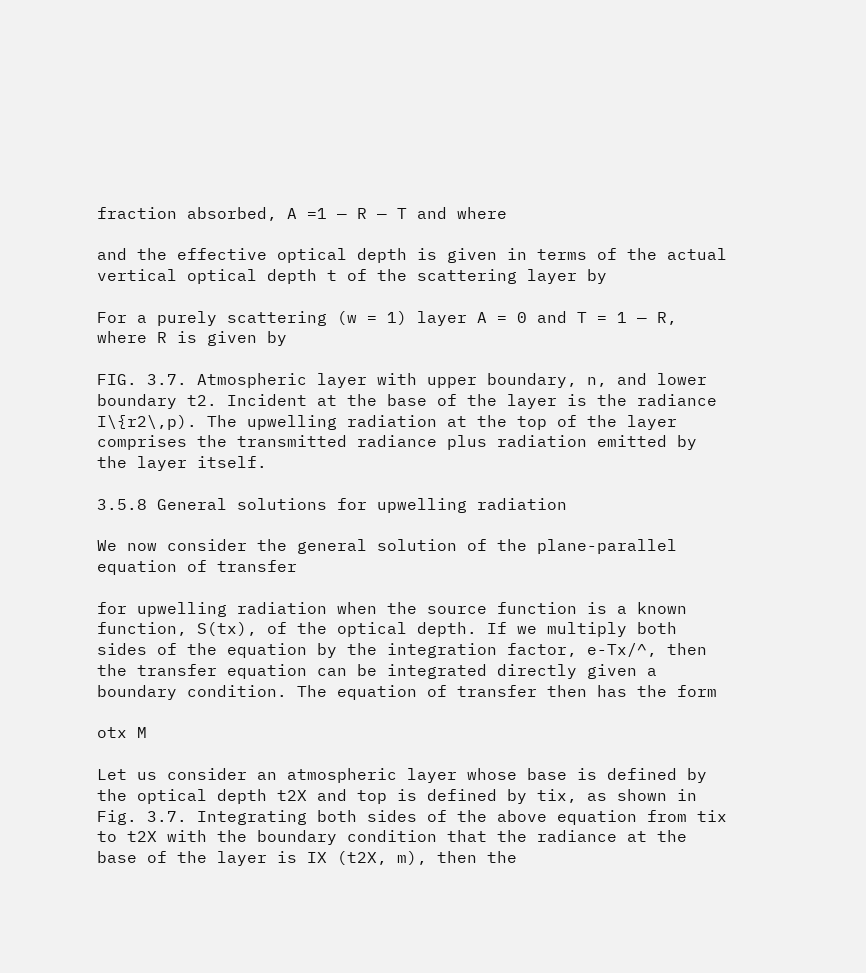fraction absorbed, A =1 — R — T and where

and the effective optical depth is given in terms of the actual vertical optical depth t of the scattering layer by

For a purely scattering (w = 1) layer A = 0 and T = 1 — R, where R is given by

FIG. 3.7. Atmospheric layer with upper boundary, n, and lower boundary t2. Incident at the base of the layer is the radiance I\{r2\,p). The upwelling radiation at the top of the layer comprises the transmitted radiance plus radiation emitted by the layer itself.

3.5.8 General solutions for upwelling radiation

We now consider the general solution of the plane-parallel equation of transfer

for upwelling radiation when the source function is a known function, S(tx), of the optical depth. If we multiply both sides of the equation by the integration factor, e-Tx/^, then the transfer equation can be integrated directly given a boundary condition. The equation of transfer then has the form

otx M

Let us consider an atmospheric layer whose base is defined by the optical depth t2X and top is defined by tix, as shown in Fig. 3.7. Integrating both sides of the above equation from tix to t2X with the boundary condition that the radiance at the base of the layer is IX (t2X, m), then the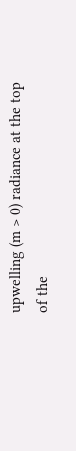upwelling (m > 0) radiance at the top of the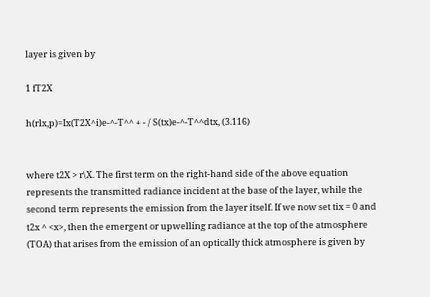layer is given by

1 fT2X

h(rlx,p)=Ix(T2X^i)e-^-T^^ + - / S(tx)e-^-T^^dtx, (3.116)


where t2X > r\X. The first term on the right-hand side of the above equation represents the transmitted radiance incident at the base of the layer, while the second term represents the emission from the layer itself. If we now set tix = 0 and t2x ^ <x>, then the emergent or upwelling radiance at the top of the atmosphere (TOA) that arises from the emission of an optically thick atmosphere is given by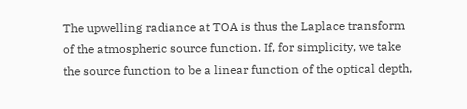The upwelling radiance at TOA is thus the Laplace transform of the atmospheric source function. If, for simplicity, we take the source function to be a linear function of the optical depth,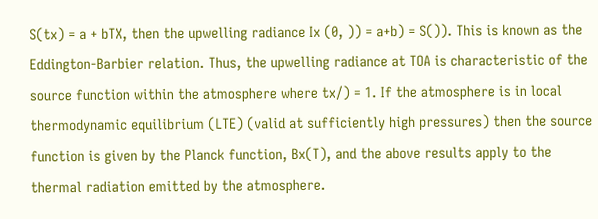S(tx) = a + bTX, then the upwelling radiance Ix (0, )) = a+b) = S()). This is known as the Eddington-Barbier relation. Thus, the upwelling radiance at TOA is characteristic of the source function within the atmosphere where tx/) = 1. If the atmosphere is in local thermodynamic equilibrium (LTE) (valid at sufficiently high pressures) then the source function is given by the Planck function, Bx(T), and the above results apply to the thermal radiation emitted by the atmosphere.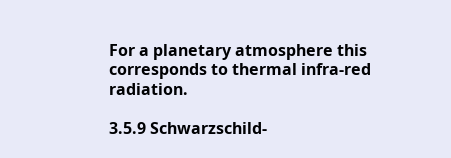For a planetary atmosphere this corresponds to thermal infra-red radiation.

3.5.9 Schwarzschild-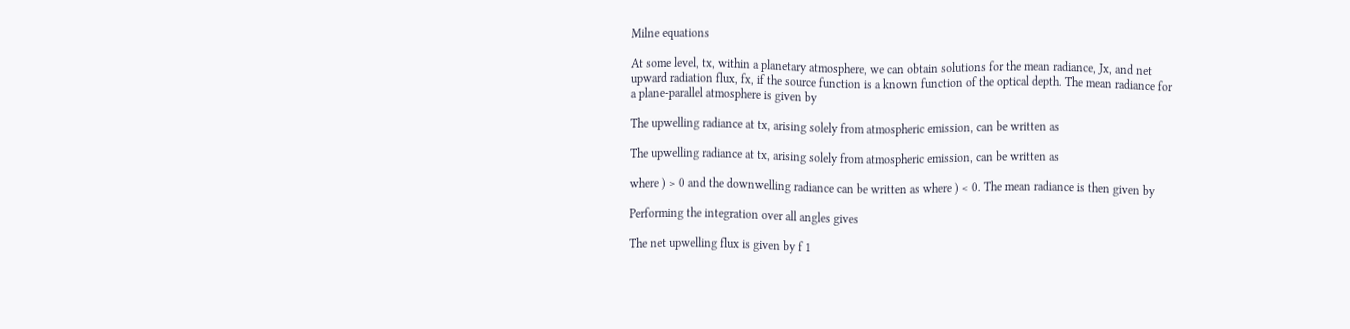Milne equations

At some level, tx, within a planetary atmosphere, we can obtain solutions for the mean radiance, Jx, and net upward radiation flux, fx, if the source function is a known function of the optical depth. The mean radiance for a plane-parallel atmosphere is given by

The upwelling radiance at tx, arising solely from atmospheric emission, can be written as

The upwelling radiance at tx, arising solely from atmospheric emission, can be written as

where ) > 0 and the downwelling radiance can be written as where ) < 0. The mean radiance is then given by

Performing the integration over all angles gives

The net upwelling flux is given by f 1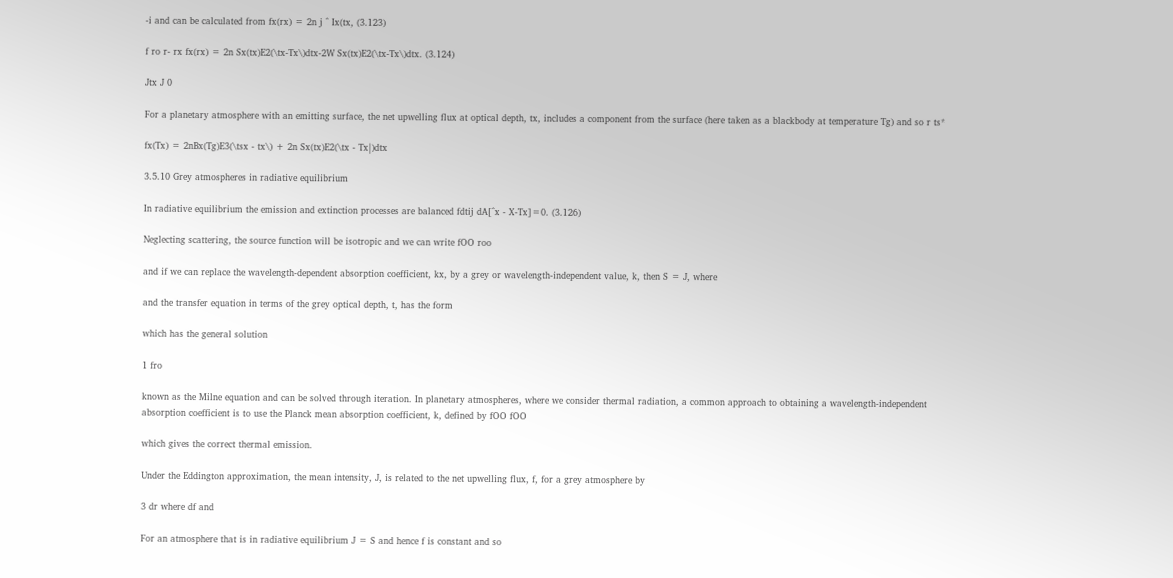-i and can be calculated from fx(rx) = 2n j ^ Ix(tx, (3.123)

f ro r- rx fx(rx) = 2n Sx(tx)E2(\tx-Tx\)dtx-2W Sx(tx)E2(\tx-Tx\)dtx. (3.124)

Jtx J 0

For a planetary atmosphere with an emitting surface, the net upwelling flux at optical depth, tx, includes a component from the surface (here taken as a blackbody at temperature Tg) and so r ts*

fx(Tx) = 2nBx(Tg)E3(\tsx - tx\) + 2n Sx(tx)E2(\tx - Tx|)dtx

3.5.10 Grey atmospheres in radiative equilibrium

In radiative equilibrium the emission and extinction processes are balanced fdtij dA[^x - X-Tx]=0. (3.126)

Neglecting scattering, the source function will be isotropic and we can write fOO roo

and if we can replace the wavelength-dependent absorption coefficient, kx, by a grey or wavelength-independent value, k, then S = J, where

and the transfer equation in terms of the grey optical depth, t, has the form

which has the general solution

1 fro

known as the Milne equation and can be solved through iteration. In planetary atmospheres, where we consider thermal radiation, a common approach to obtaining a wavelength-independent absorption coefficient is to use the Planck mean absorption coefficient, k, defined by fOO fOO

which gives the correct thermal emission.

Under the Eddington approximation, the mean intensity, J, is related to the net upwelling flux, f, for a grey atmosphere by

3 dr where df and

For an atmosphere that is in radiative equilibrium J = S and hence f is constant and so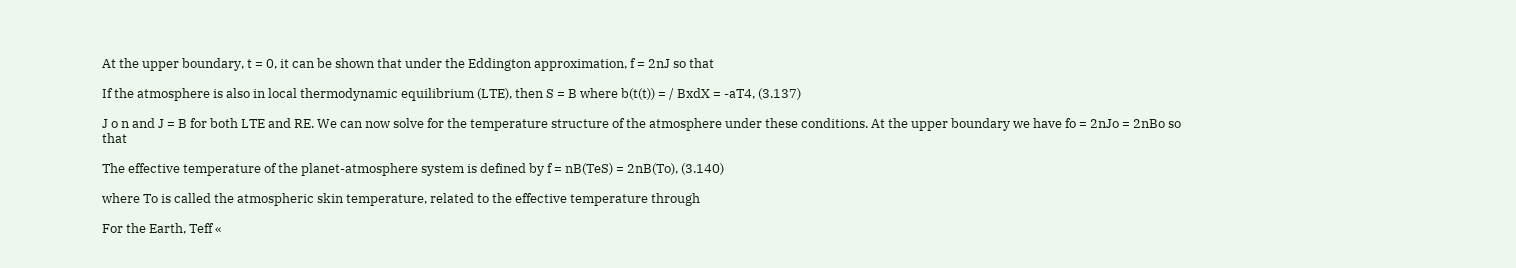At the upper boundary, t = 0, it can be shown that under the Eddington approximation, f = 2nJ so that

If the atmosphere is also in local thermodynamic equilibrium (LTE), then S = B where b(t(t)) = / BxdX = -aT4, (3.137)

J o n and J = B for both LTE and RE. We can now solve for the temperature structure of the atmosphere under these conditions. At the upper boundary we have fo = 2nJo = 2nBo so that

The effective temperature of the planet-atmosphere system is defined by f = nB(TeS) = 2nB(To), (3.140)

where To is called the atmospheric skin temperature, related to the effective temperature through

For the Earth, Teff «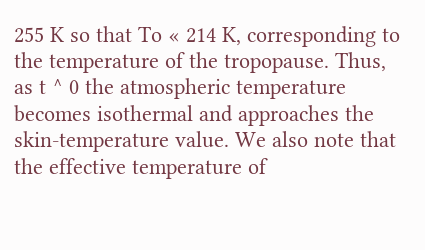255 K so that To « 214 K, corresponding to the temperature of the tropopause. Thus, as t ^ 0 the atmospheric temperature becomes isothermal and approaches the skin-temperature value. We also note that the effective temperature of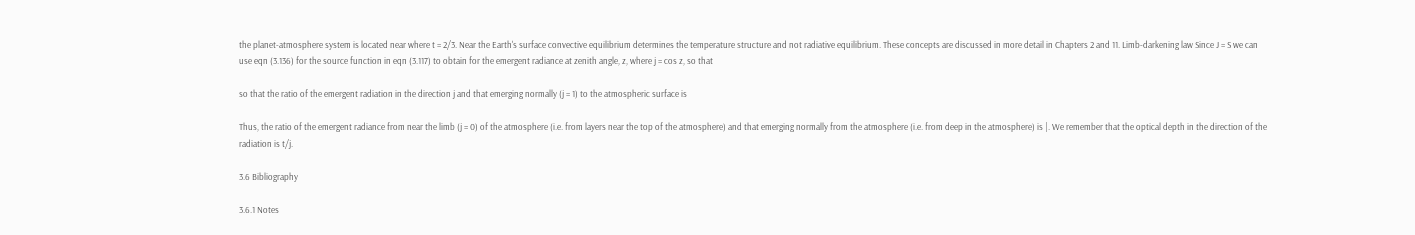the planet-atmosphere system is located near where t = 2/3. Near the Earth's surface convective equilibrium determines the temperature structure and not radiative equilibrium. These concepts are discussed in more detail in Chapters 2 and 11. Limb-darkening law Since J = S we can use eqn (3.136) for the source function in eqn (3.117) to obtain for the emergent radiance at zenith angle, z, where j = cos z, so that

so that the ratio of the emergent radiation in the direction j and that emerging normally (j = 1) to the atmospheric surface is

Thus, the ratio of the emergent radiance from near the limb (j = 0) of the atmosphere (i.e. from layers near the top of the atmosphere) and that emerging normally from the atmosphere (i.e. from deep in the atmosphere) is |. We remember that the optical depth in the direction of the radiation is t/j.

3.6 Bibliography

3.6.1 Notes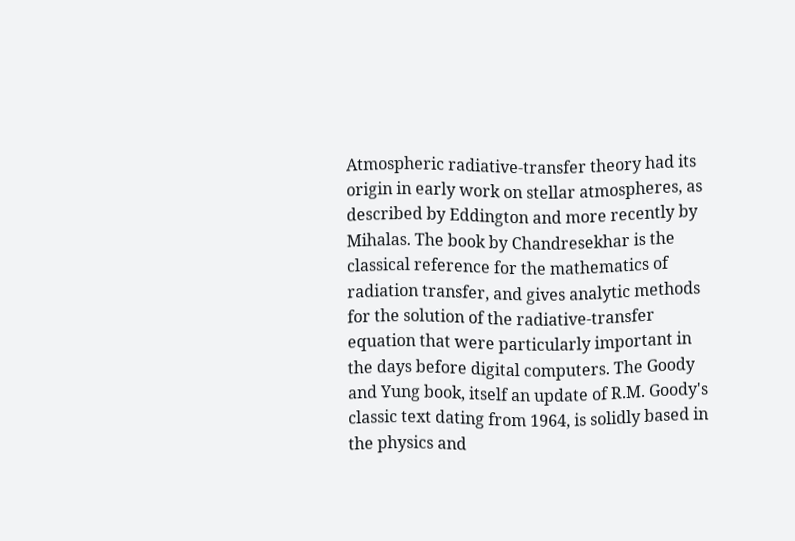Atmospheric radiative-transfer theory had its origin in early work on stellar atmospheres, as described by Eddington and more recently by Mihalas. The book by Chandresekhar is the classical reference for the mathematics of radiation transfer, and gives analytic methods for the solution of the radiative-transfer equation that were particularly important in the days before digital computers. The Goody and Yung book, itself an update of R.M. Goody's classic text dating from 1964, is solidly based in the physics and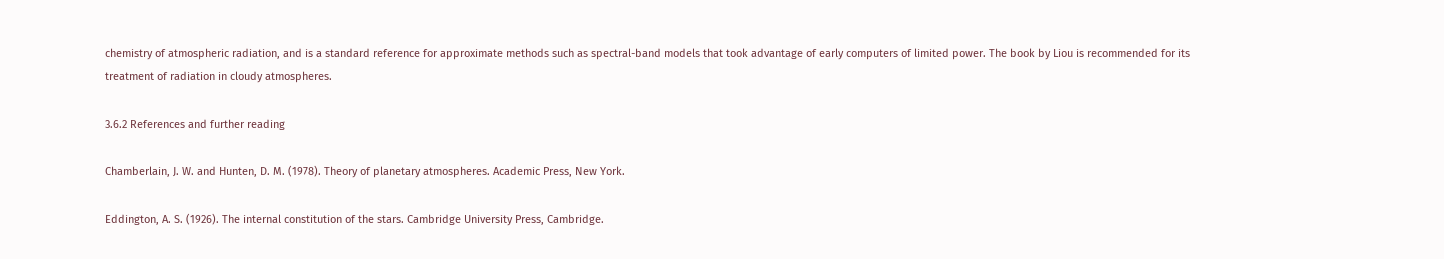chemistry of atmospheric radiation, and is a standard reference for approximate methods such as spectral-band models that took advantage of early computers of limited power. The book by Liou is recommended for its treatment of radiation in cloudy atmospheres.

3.6.2 References and further reading

Chamberlain, J. W. and Hunten, D. M. (1978). Theory of planetary atmospheres. Academic Press, New York.

Eddington, A. S. (1926). The internal constitution of the stars. Cambridge University Press, Cambridge.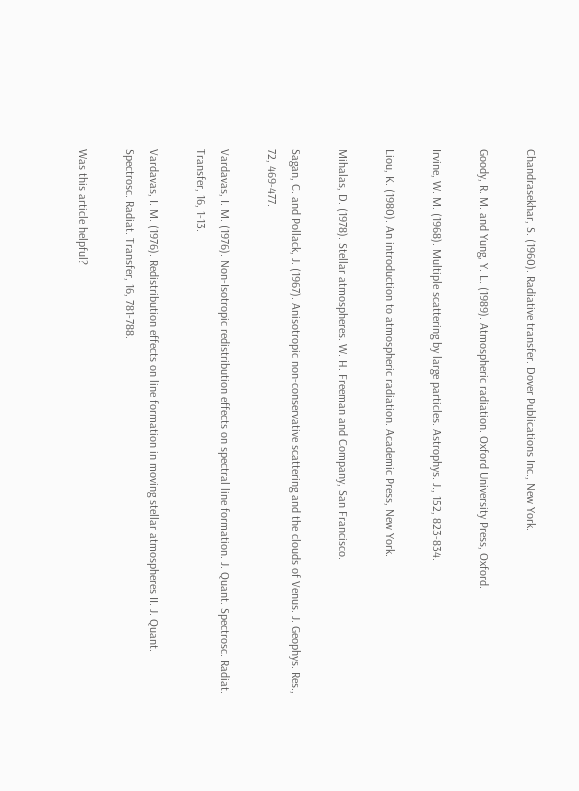Chandrasekhar, S. (1960). Radiative transfer. Dover Publications Inc., New York.

Goody, R. M. and Yung, Y. L. (1989). Atmospheric radiation. Oxford University Press, Oxford.

Irvine, W. M. (1968). Multiple scattering by large particles. Astrophys. J., 152, 823-834.

Liou, K. (1980). An introduction to atmospheric radiation. Academic Press, New York.

Mihalas, D. (1978). Stellar atmospheres. W. H. Freeman and Company, San Francisco.

Sagan, C. and Pollack, J. (1967). Anisotropic non-conservative scattering and the clouds of Venus. J. Geophys. Res., 72, 469-477.

Vardavas, I. M. (1976). Non-Isotropic redistribution effects on spectral line formation. J. Quant. Spectrosc. Radiat. Transfer, 16, 1-13.

Vardavas, I. M. (1976). Redistribution effects on line formation in moving stellar atmospheres II. J. Quant. Spectrosc. Radiat. Transfer, 16, 781-788.

Was this article helpful?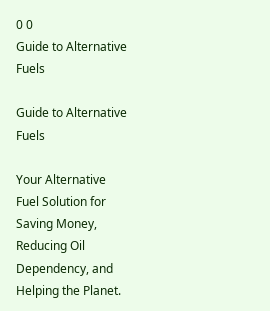0 0
Guide to Alternative Fuels

Guide to Alternative Fuels

Your Alternative Fuel Solution for Saving Money, Reducing Oil Dependency, and Helping the Planet.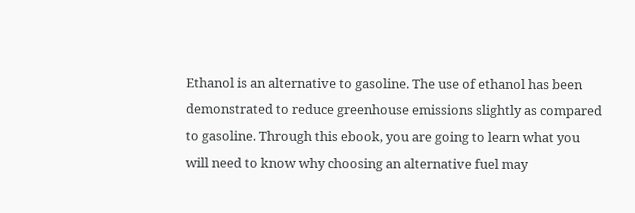Ethanol is an alternative to gasoline. The use of ethanol has been demonstrated to reduce greenhouse emissions slightly as compared to gasoline. Through this ebook, you are going to learn what you will need to know why choosing an alternative fuel may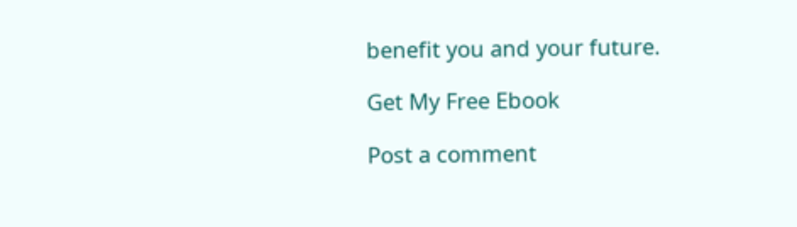benefit you and your future.

Get My Free Ebook

Post a comment